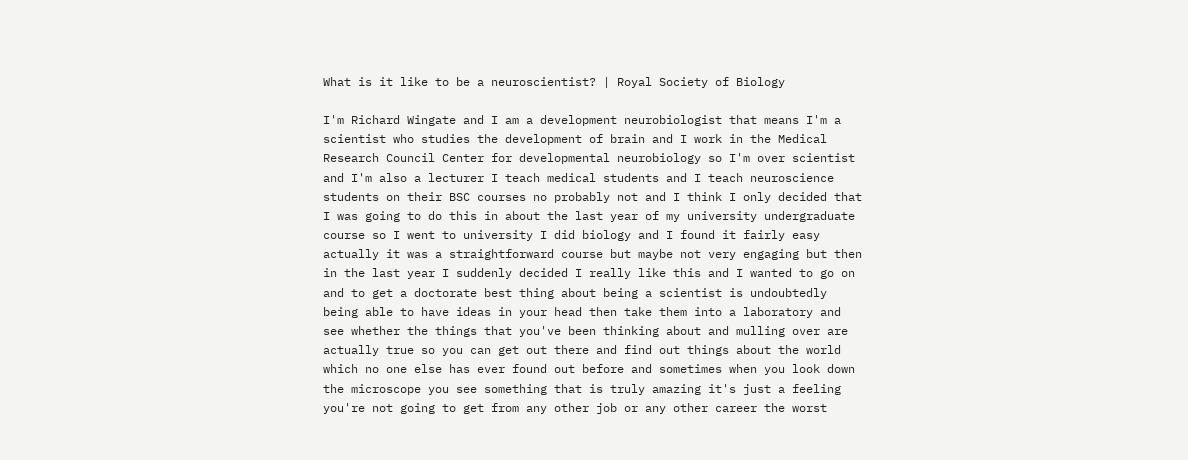What is it like to be a neuroscientist? | Royal Society of Biology

I'm Richard Wingate and I am a development neurobiologist that means I'm a scientist who studies the development of brain and I work in the Medical Research Council Center for developmental neurobiology so I'm over scientist and I'm also a lecturer I teach medical students and I teach neuroscience students on their BSC courses no probably not and I think I only decided that I was going to do this in about the last year of my university undergraduate course so I went to university I did biology and I found it fairly easy actually it was a straightforward course but maybe not very engaging but then in the last year I suddenly decided I really like this and I wanted to go on and to get a doctorate best thing about being a scientist is undoubtedly being able to have ideas in your head then take them into a laboratory and see whether the things that you've been thinking about and mulling over are actually true so you can get out there and find out things about the world which no one else has ever found out before and sometimes when you look down the microscope you see something that is truly amazing it's just a feeling you're not going to get from any other job or any other career the worst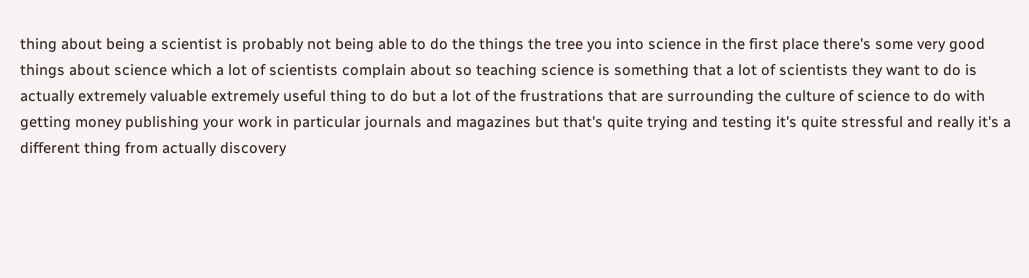thing about being a scientist is probably not being able to do the things the tree you into science in the first place there's some very good things about science which a lot of scientists complain about so teaching science is something that a lot of scientists they want to do is actually extremely valuable extremely useful thing to do but a lot of the frustrations that are surrounding the culture of science to do with getting money publishing your work in particular journals and magazines but that's quite trying and testing it's quite stressful and really it's a different thing from actually discovery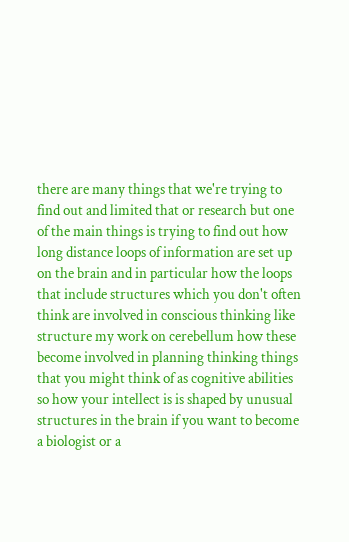there are many things that we're trying to find out and limited that or research but one of the main things is trying to find out how long distance loops of information are set up on the brain and in particular how the loops that include structures which you don't often think are involved in conscious thinking like structure my work on cerebellum how these become involved in planning thinking things that you might think of as cognitive abilities so how your intellect is is shaped by unusual structures in the brain if you want to become a biologist or a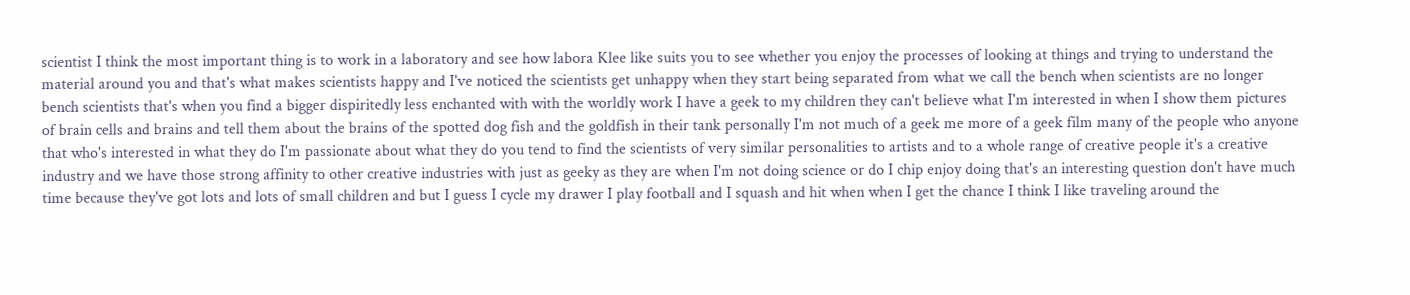scientist I think the most important thing is to work in a laboratory and see how labora Klee like suits you to see whether you enjoy the processes of looking at things and trying to understand the material around you and that's what makes scientists happy and I've noticed the scientists get unhappy when they start being separated from what we call the bench when scientists are no longer bench scientists that's when you find a bigger dispiritedly less enchanted with with the worldly work I have a geek to my children they can't believe what I'm interested in when I show them pictures of brain cells and brains and tell them about the brains of the spotted dog fish and the goldfish in their tank personally I'm not much of a geek me more of a geek film many of the people who anyone that who's interested in what they do I'm passionate about what they do you tend to find the scientists of very similar personalities to artists and to a whole range of creative people it's a creative industry and we have those strong affinity to other creative industries with just as geeky as they are when I'm not doing science or do I chip enjoy doing that's an interesting question don't have much time because they've got lots and lots of small children and but I guess I cycle my drawer I play football and I squash and hit when when I get the chance I think I like traveling around the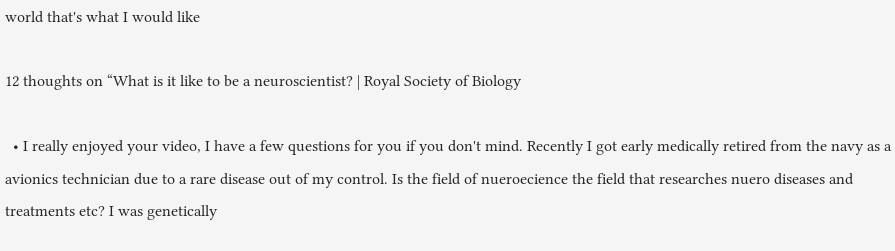world that's what I would like

12 thoughts on “What is it like to be a neuroscientist? | Royal Society of Biology

  • I really enjoyed your video, I have a few questions for you if you don't mind. Recently I got early medically retired from the navy as a avionics technician due to a rare disease out of my control. Is the field of nueroecience the field that researches nuero diseases and treatments etc? I was genetically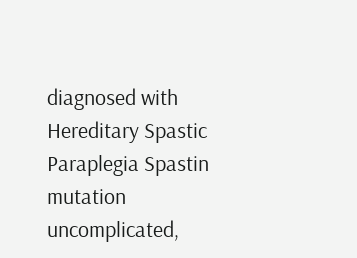diagnosed with Hereditary Spastic Paraplegia Spastin mutation uncomplicated,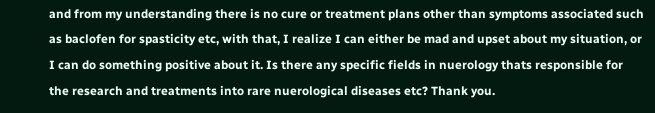and from my understanding there is no cure or treatment plans other than symptoms associated such as baclofen for spasticity etc, with that, I realize I can either be mad and upset about my situation, or I can do something positive about it. Is there any specific fields in nuerology thats responsible for the research and treatments into rare nuerological diseases etc? Thank you.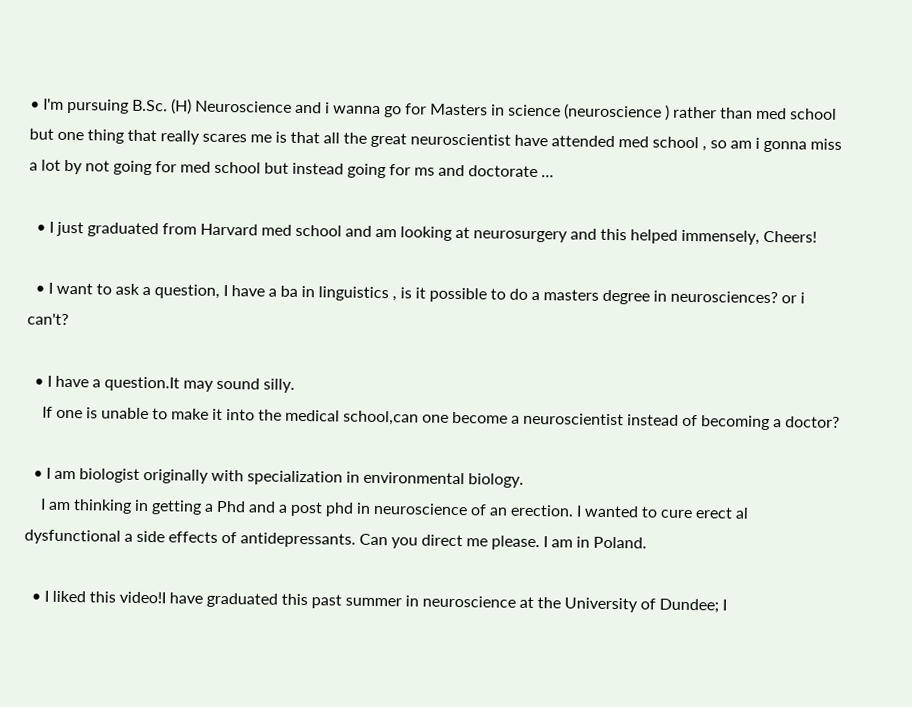• I'm pursuing B.Sc. (H) Neuroscience and i wanna go for Masters in science (neuroscience ) rather than med school but one thing that really scares me is that all the great neuroscientist have attended med school , so am i gonna miss a lot by not going for med school but instead going for ms and doctorate …

  • I just graduated from Harvard med school and am looking at neurosurgery and this helped immensely, Cheers!

  • I want to ask a question, I have a ba in linguistics , is it possible to do a masters degree in neurosciences? or i can't?

  • I have a question.It may sound silly.
    If one is unable to make it into the medical school,can one become a neuroscientist instead of becoming a doctor?

  • I am biologist originally with specialization in environmental biology.
    I am thinking in getting a Phd and a post phd in neuroscience of an erection. I wanted to cure erect al dysfunctional a side effects of antidepressants. Can you direct me please. I am in Poland.

  • I liked this video!I have graduated this past summer in neuroscience at the University of Dundee; I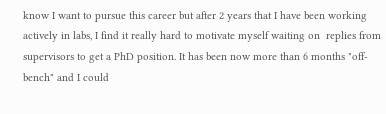know I want to pursue this career but after 2 years that I have been working actively in labs, I find it really hard to motivate myself waiting on  replies from supervisors to get a PhD position. It has been now more than 6 months "off-bench" and I could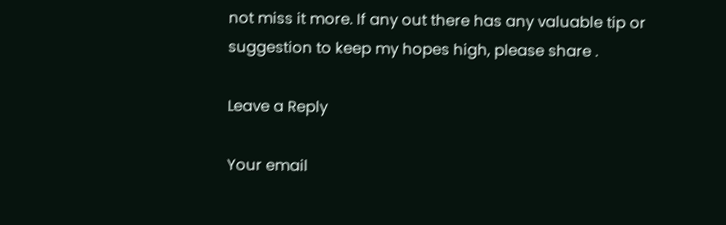not miss it more. If any out there has any valuable tip or suggestion to keep my hopes high, please share .

Leave a Reply

Your email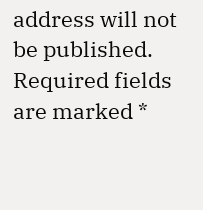address will not be published. Required fields are marked *